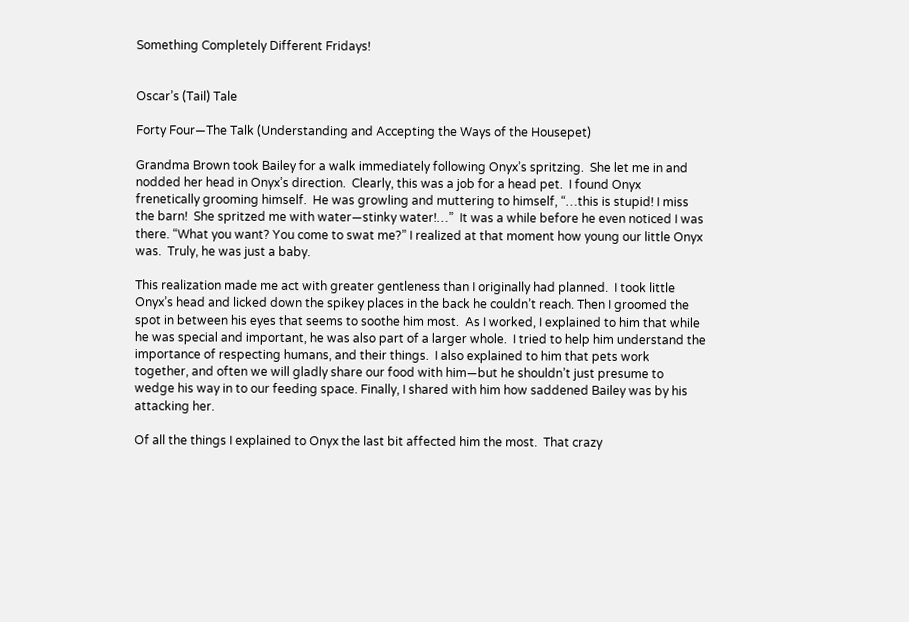Something Completely Different Fridays!


Oscar’s (Tail) Tale

Forty Four—The Talk (Understanding and Accepting the Ways of the Housepet)

Grandma Brown took Bailey for a walk immediately following Onyx’s spritzing.  She let me in and nodded her head in Onyx’s direction.  Clearly, this was a job for a head pet.  I found Onyx frenetically grooming himself.  He was growling and muttering to himself, “…this is stupid! I miss the barn!  She spritzed me with water—stinky water!…”  It was a while before he even noticed I was there. “What you want? You come to swat me?” I realized at that moment how young our little Onyx was.  Truly, he was just a baby.

This realization made me act with greater gentleness than I originally had planned.  I took little Onyx’s head and licked down the spikey places in the back he couldn’t reach. Then I groomed the spot in between his eyes that seems to soothe him most.  As I worked, I explained to him that while he was special and important, he was also part of a larger whole.  I tried to help him understand the importance of respecting humans, and their things.  I also explained to him that pets work together, and often we will gladly share our food with him—but he shouldn’t just presume to wedge his way in to our feeding space. Finally, I shared with him how saddened Bailey was by his attacking her.

Of all the things I explained to Onyx the last bit affected him the most.  That crazy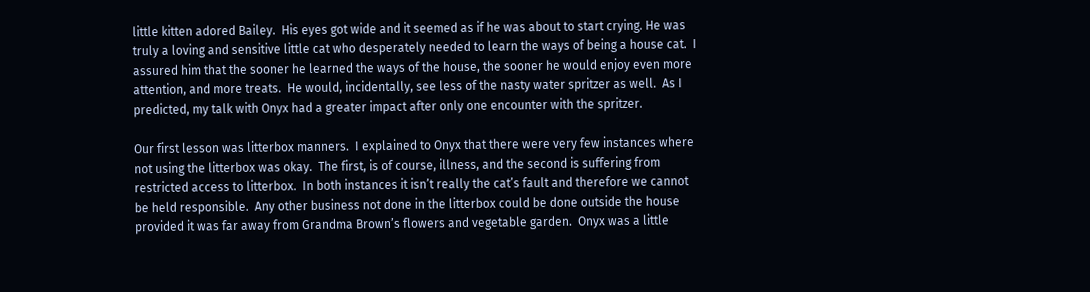little kitten adored Bailey.  His eyes got wide and it seemed as if he was about to start crying. He was truly a loving and sensitive little cat who desperately needed to learn the ways of being a house cat.  I assured him that the sooner he learned the ways of the house, the sooner he would enjoy even more attention, and more treats.  He would, incidentally, see less of the nasty water spritzer as well.  As I predicted, my talk with Onyx had a greater impact after only one encounter with the spritzer.

Our first lesson was litterbox manners.  I explained to Onyx that there were very few instances where not using the litterbox was okay.  The first, is of course, illness, and the second is suffering from restricted access to litterbox.  In both instances it isn’t really the cat’s fault and therefore we cannot be held responsible.  Any other business not done in the litterbox could be done outside the house provided it was far away from Grandma Brown’s flowers and vegetable garden.  Onyx was a little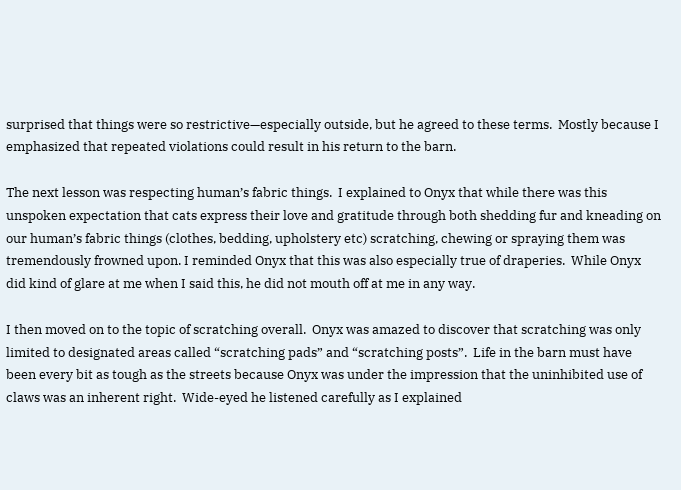surprised that things were so restrictive—especially outside, but he agreed to these terms.  Mostly because I emphasized that repeated violations could result in his return to the barn.

The next lesson was respecting human’s fabric things.  I explained to Onyx that while there was this unspoken expectation that cats express their love and gratitude through both shedding fur and kneading on our human’s fabric things (clothes, bedding, upholstery etc) scratching, chewing or spraying them was tremendously frowned upon. I reminded Onyx that this was also especially true of draperies.  While Onyx did kind of glare at me when I said this, he did not mouth off at me in any way.

I then moved on to the topic of scratching overall.  Onyx was amazed to discover that scratching was only limited to designated areas called “scratching pads” and “scratching posts”.  Life in the barn must have been every bit as tough as the streets because Onyx was under the impression that the uninhibited use of claws was an inherent right.  Wide-eyed he listened carefully as I explained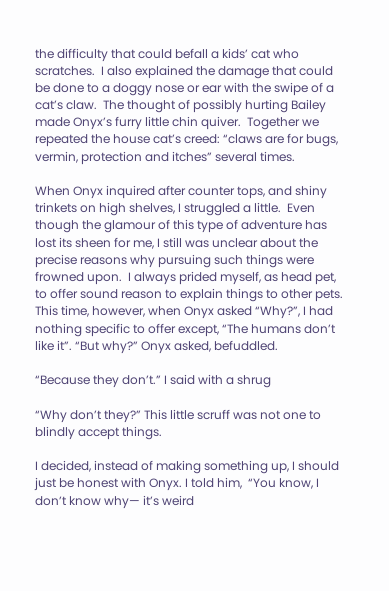the difficulty that could befall a kids’ cat who scratches.  I also explained the damage that could be done to a doggy nose or ear with the swipe of a cat’s claw.  The thought of possibly hurting Bailey made Onyx’s furry little chin quiver.  Together we repeated the house cat’s creed: “claws are for bugs, vermin, protection and itches” several times.

When Onyx inquired after counter tops, and shiny trinkets on high shelves, I struggled a little.  Even though the glamour of this type of adventure has lost its sheen for me, I still was unclear about the precise reasons why pursuing such things were frowned upon.  I always prided myself, as head pet, to offer sound reason to explain things to other pets.  This time, however, when Onyx asked “Why?”, I had nothing specific to offer except, “The humans don’t like it”. “But why?” Onyx asked, befuddled.

“Because they don’t.” I said with a shrug

“Why don’t they?” This little scruff was not one to blindly accept things.

I decided, instead of making something up, I should just be honest with Onyx. I told him,  “You know, I don’t know why— it’s weird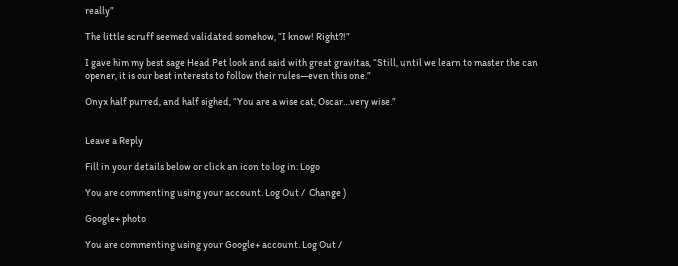really”

The little scruff seemed validated somehow, “I know! Right?!”

I gave him my best sage Head Pet look and said with great gravitas, “Still, until we learn to master the can opener, it is our best interests to follow their rules—even this one.”

Onyx half purred, and half sighed, “You are a wise cat, Oscar…very wise.”


Leave a Reply

Fill in your details below or click an icon to log in: Logo

You are commenting using your account. Log Out /  Change )

Google+ photo

You are commenting using your Google+ account. Log Out /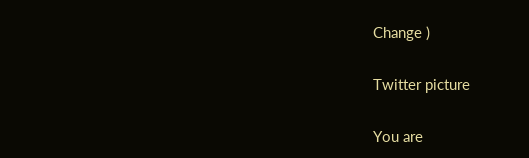Change )

Twitter picture

You are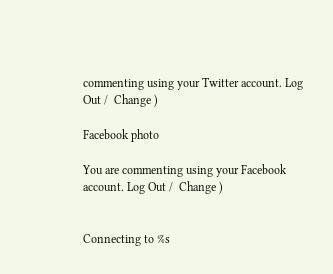commenting using your Twitter account. Log Out /  Change )

Facebook photo

You are commenting using your Facebook account. Log Out /  Change )


Connecting to %s